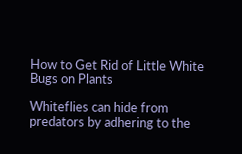How to Get Rid of Little White Bugs on Plants

Whiteflies can hide from predators by adhering to the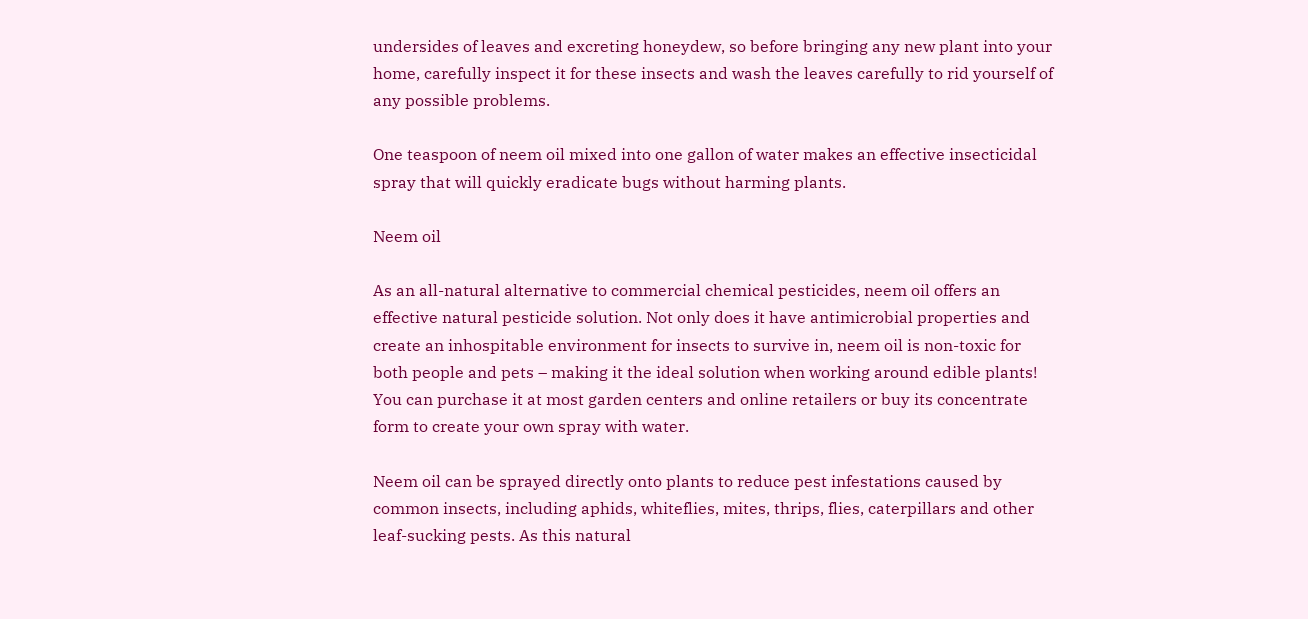undersides of leaves and excreting honeydew, so before bringing any new plant into your home, carefully inspect it for these insects and wash the leaves carefully to rid yourself of any possible problems.

One teaspoon of neem oil mixed into one gallon of water makes an effective insecticidal spray that will quickly eradicate bugs without harming plants.

Neem oil

As an all-natural alternative to commercial chemical pesticides, neem oil offers an effective natural pesticide solution. Not only does it have antimicrobial properties and create an inhospitable environment for insects to survive in, neem oil is non-toxic for both people and pets – making it the ideal solution when working around edible plants! You can purchase it at most garden centers and online retailers or buy its concentrate form to create your own spray with water.

Neem oil can be sprayed directly onto plants to reduce pest infestations caused by common insects, including aphids, whiteflies, mites, thrips, flies, caterpillars and other leaf-sucking pests. As this natural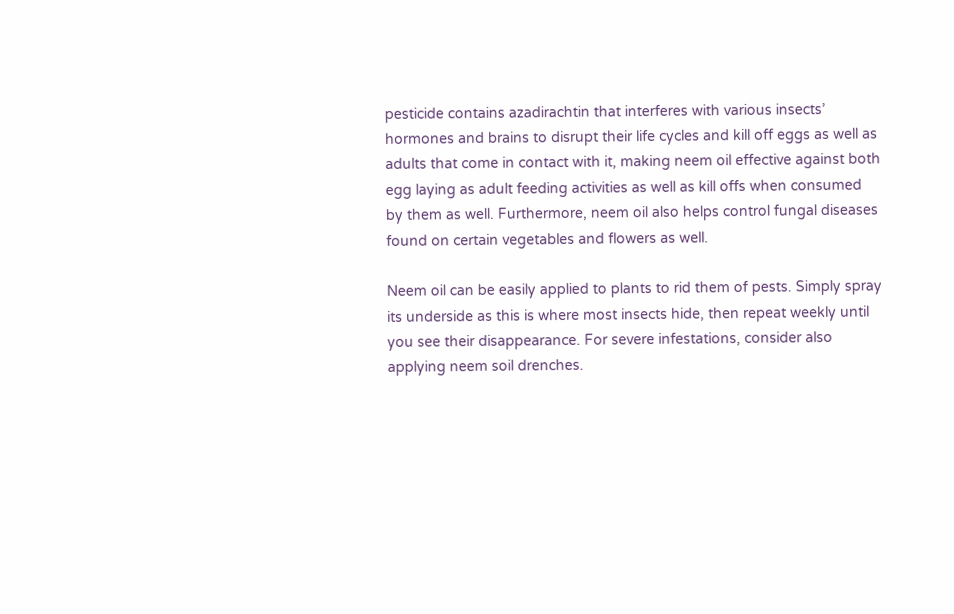pesticide contains azadirachtin that interferes with various insects’ hormones and brains to disrupt their life cycles and kill off eggs as well as adults that come in contact with it, making neem oil effective against both egg laying as adult feeding activities as well as kill offs when consumed by them as well. Furthermore, neem oil also helps control fungal diseases found on certain vegetables and flowers as well.

Neem oil can be easily applied to plants to rid them of pests. Simply spray its underside as this is where most insects hide, then repeat weekly until you see their disappearance. For severe infestations, consider also applying neem soil drenches.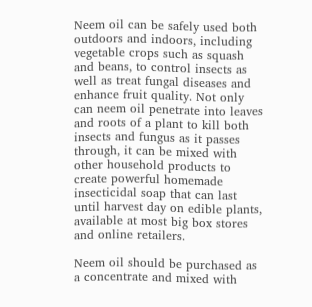Neem oil can be safely used both outdoors and indoors, including vegetable crops such as squash and beans, to control insects as well as treat fungal diseases and enhance fruit quality. Not only can neem oil penetrate into leaves and roots of a plant to kill both insects and fungus as it passes through, it can be mixed with other household products to create powerful homemade insecticidal soap that can last until harvest day on edible plants, available at most big box stores and online retailers.

Neem oil should be purchased as a concentrate and mixed with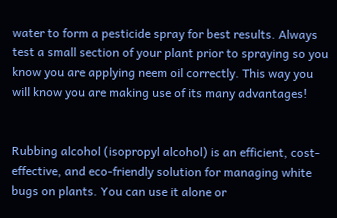water to form a pesticide spray for best results. Always test a small section of your plant prior to spraying so you know you are applying neem oil correctly. This way you will know you are making use of its many advantages!


Rubbing alcohol (isopropyl alcohol) is an efficient, cost-effective, and eco-friendly solution for managing white bugs on plants. You can use it alone or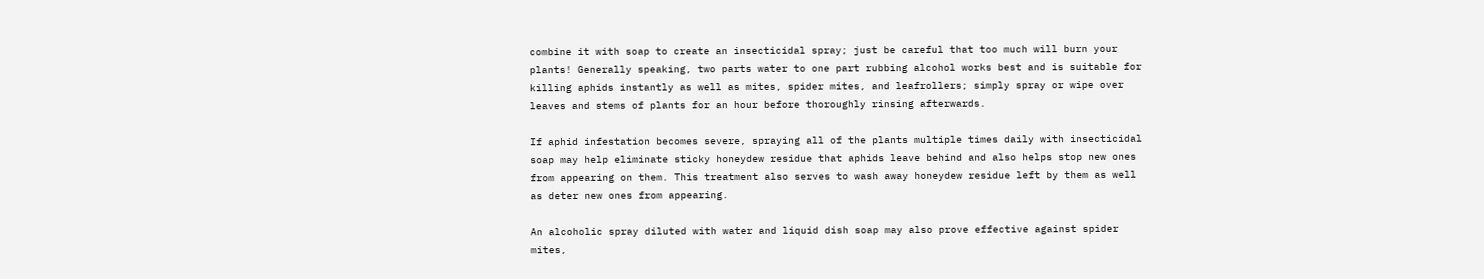combine it with soap to create an insecticidal spray; just be careful that too much will burn your plants! Generally speaking, two parts water to one part rubbing alcohol works best and is suitable for killing aphids instantly as well as mites, spider mites, and leafrollers; simply spray or wipe over leaves and stems of plants for an hour before thoroughly rinsing afterwards.

If aphid infestation becomes severe, spraying all of the plants multiple times daily with insecticidal soap may help eliminate sticky honeydew residue that aphids leave behind and also helps stop new ones from appearing on them. This treatment also serves to wash away honeydew residue left by them as well as deter new ones from appearing.

An alcoholic spray diluted with water and liquid dish soap may also prove effective against spider mites,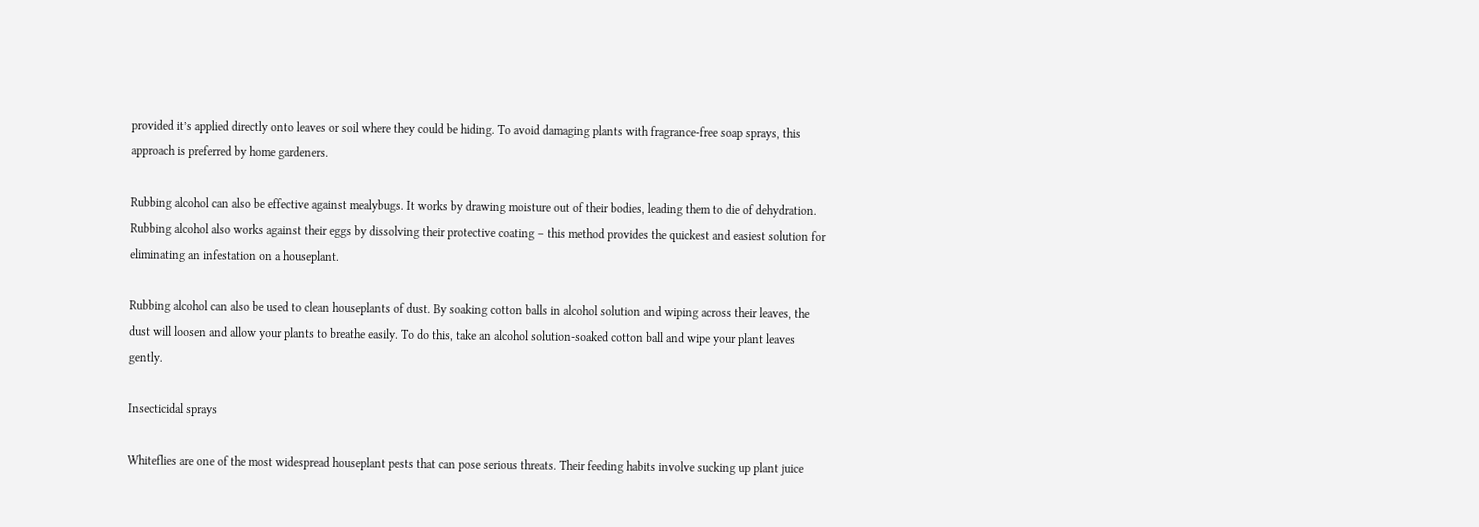provided it’s applied directly onto leaves or soil where they could be hiding. To avoid damaging plants with fragrance-free soap sprays, this approach is preferred by home gardeners.

Rubbing alcohol can also be effective against mealybugs. It works by drawing moisture out of their bodies, leading them to die of dehydration. Rubbing alcohol also works against their eggs by dissolving their protective coating – this method provides the quickest and easiest solution for eliminating an infestation on a houseplant.

Rubbing alcohol can also be used to clean houseplants of dust. By soaking cotton balls in alcohol solution and wiping across their leaves, the dust will loosen and allow your plants to breathe easily. To do this, take an alcohol solution-soaked cotton ball and wipe your plant leaves gently.

Insecticidal sprays

Whiteflies are one of the most widespread houseplant pests that can pose serious threats. Their feeding habits involve sucking up plant juice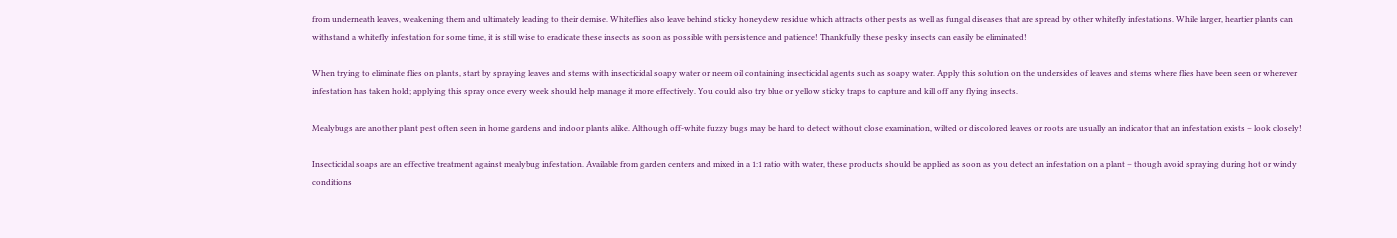from underneath leaves, weakening them and ultimately leading to their demise. Whiteflies also leave behind sticky honeydew residue which attracts other pests as well as fungal diseases that are spread by other whitefly infestations. While larger, heartier plants can withstand a whitefly infestation for some time, it is still wise to eradicate these insects as soon as possible with persistence and patience! Thankfully these pesky insects can easily be eliminated!

When trying to eliminate flies on plants, start by spraying leaves and stems with insecticidal soapy water or neem oil containing insecticidal agents such as soapy water. Apply this solution on the undersides of leaves and stems where flies have been seen or wherever infestation has taken hold; applying this spray once every week should help manage it more effectively. You could also try blue or yellow sticky traps to capture and kill off any flying insects.

Mealybugs are another plant pest often seen in home gardens and indoor plants alike. Although off-white fuzzy bugs may be hard to detect without close examination, wilted or discolored leaves or roots are usually an indicator that an infestation exists – look closely!

Insecticidal soaps are an effective treatment against mealybug infestation. Available from garden centers and mixed in a 1:1 ratio with water, these products should be applied as soon as you detect an infestation on a plant – though avoid spraying during hot or windy conditions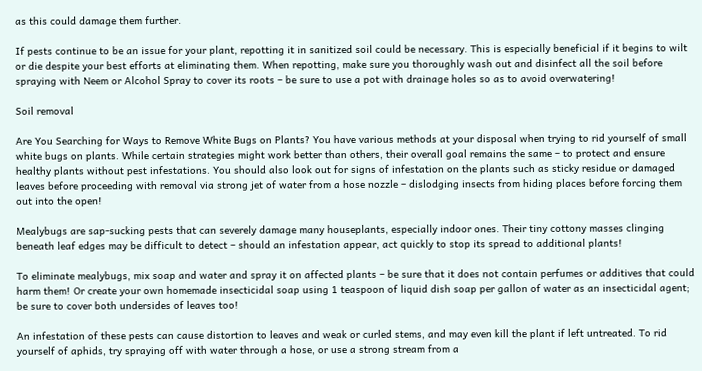as this could damage them further.

If pests continue to be an issue for your plant, repotting it in sanitized soil could be necessary. This is especially beneficial if it begins to wilt or die despite your best efforts at eliminating them. When repotting, make sure you thoroughly wash out and disinfect all the soil before spraying with Neem or Alcohol Spray to cover its roots – be sure to use a pot with drainage holes so as to avoid overwatering!

Soil removal

Are You Searching for Ways to Remove White Bugs on Plants? You have various methods at your disposal when trying to rid yourself of small white bugs on plants. While certain strategies might work better than others, their overall goal remains the same – to protect and ensure healthy plants without pest infestations. You should also look out for signs of infestation on the plants such as sticky residue or damaged leaves before proceeding with removal via strong jet of water from a hose nozzle – dislodging insects from hiding places before forcing them out into the open!

Mealybugs are sap-sucking pests that can severely damage many houseplants, especially indoor ones. Their tiny cottony masses clinging beneath leaf edges may be difficult to detect – should an infestation appear, act quickly to stop its spread to additional plants!

To eliminate mealybugs, mix soap and water and spray it on affected plants – be sure that it does not contain perfumes or additives that could harm them! Or create your own homemade insecticidal soap using 1 teaspoon of liquid dish soap per gallon of water as an insecticidal agent; be sure to cover both undersides of leaves too!

An infestation of these pests can cause distortion to leaves and weak or curled stems, and may even kill the plant if left untreated. To rid yourself of aphids, try spraying off with water through a hose, or use a strong stream from a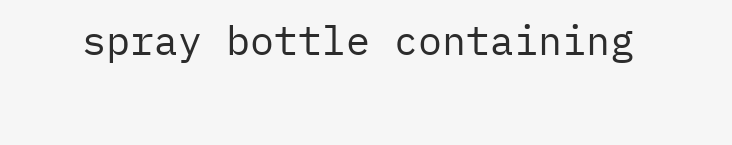spray bottle containing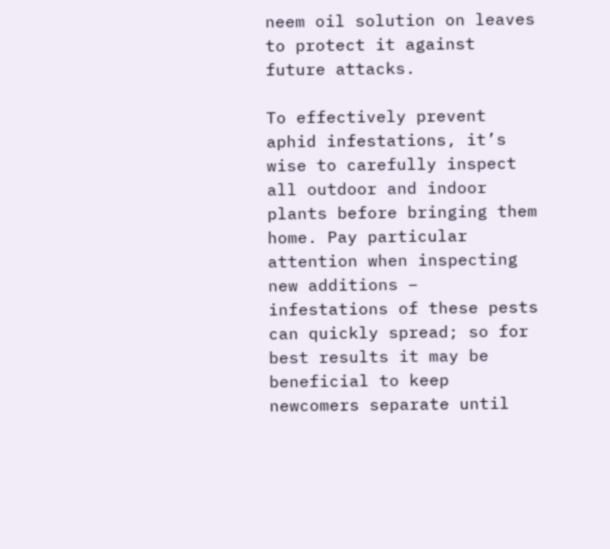neem oil solution on leaves to protect it against future attacks.

To effectively prevent aphid infestations, it’s wise to carefully inspect all outdoor and indoor plants before bringing them home. Pay particular attention when inspecting new additions – infestations of these pests can quickly spread; so for best results it may be beneficial to keep newcomers separate until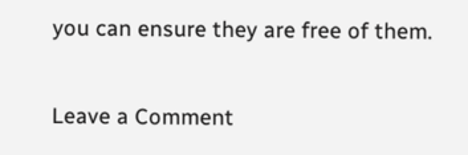you can ensure they are free of them.

Leave a Comment